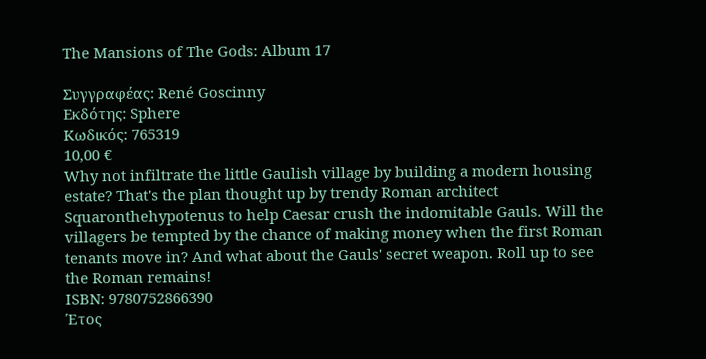The Mansions of The Gods: Album 17

Συγγραφέας: René Goscinny
Εκδότης: Sphere
Κωδικός: 765319
10,00 €
Why not infiltrate the little Gaulish village by building a modern housing estate? That's the plan thought up by trendy Roman architect Squaronthehypotenus to help Caesar crush the indomitable Gauls. Will the villagers be tempted by the chance of making money when the first Roman tenants move in? And what about the Gauls' secret weapon. Roll up to see the Roman remains!
ISBN: 9780752866390
Έτος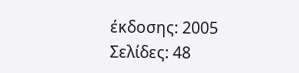έκδοσης: 2005
Σελίδες: 48